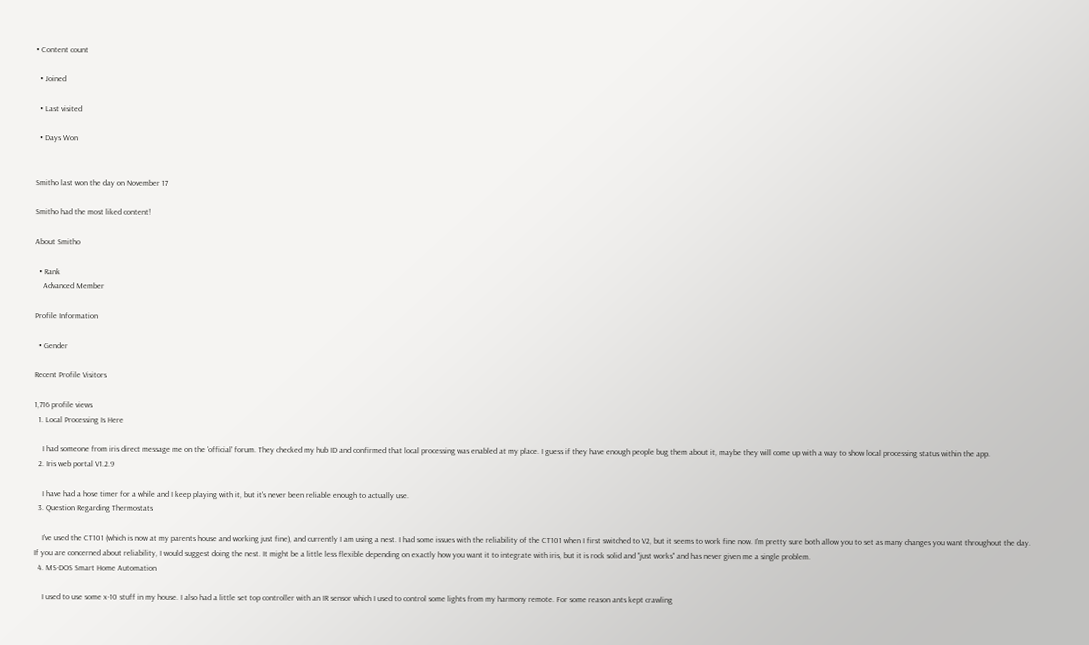• Content count

  • Joined

  • Last visited

  • Days Won


Smitho last won the day on November 17

Smitho had the most liked content!

About Smitho

  • Rank
    Advanced Member

Profile Information

  • Gender

Recent Profile Visitors

1,716 profile views
  1. Local Processing Is Here

    I had someone from iris direct message me on the 'official' forum. They checked my hub ID and confirmed that local processing was enabled at my place. I guess if they have enough people bug them about it, maybe they will come up with a way to show local processing status within the app.
  2. Iris web portal V1.2.9

    I have had a hose timer for a while and I keep playing with it, but it's never been reliable enough to actually use.
  3. Question Regarding Thermostats

    I've used the CT101 (which is now at my parents house and working just fine), and currently I am using a nest. I had some issues with the reliability of the CT101 when I first switched to V2, but it seems to work fine now. I'm pretty sure both allow you to set as many changes you want throughout the day. If you are concerned about reliability, I would suggest doing the nest. It might be a little less flexible depending on exactly how you want it to integrate with iris, but it is rock solid and "just works" and has never given me a single problem.
  4. MS-DOS Smart Home Automation

    I used to use some x-10 stuff in my house. I also had a little set top controller with an IR sensor which I used to control some lights from my harmony remote. For some reason ants kept crawling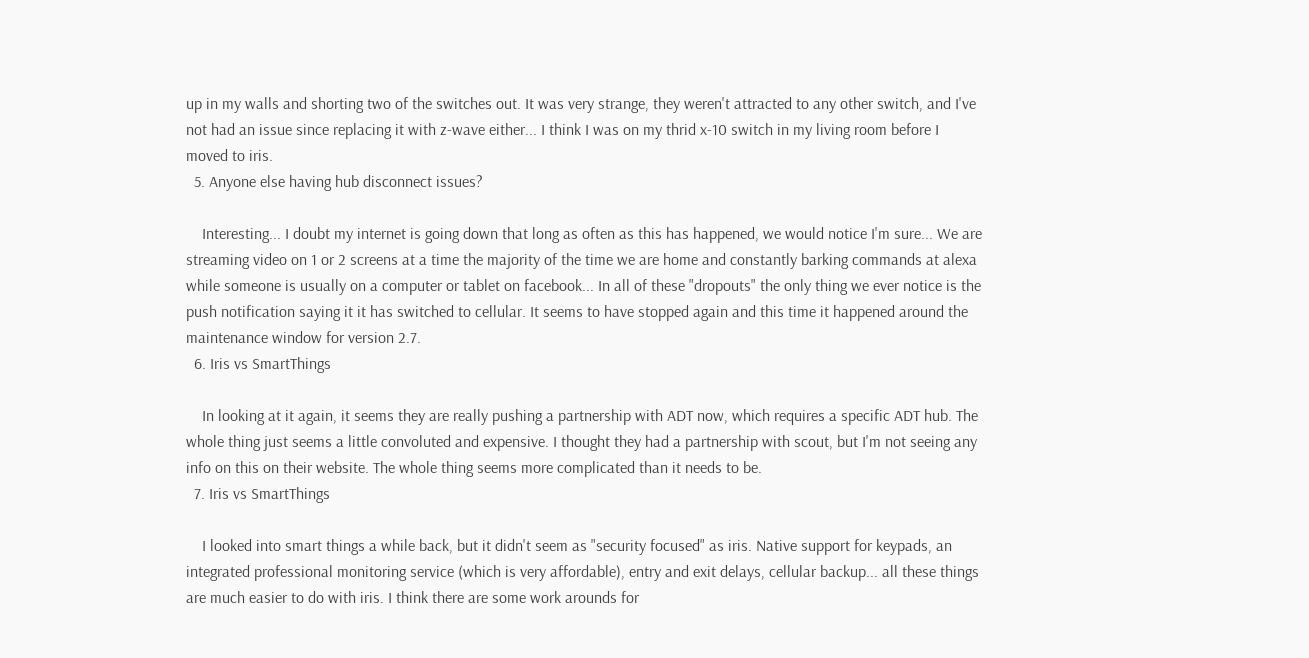up in my walls and shorting two of the switches out. It was very strange, they weren't attracted to any other switch, and I've not had an issue since replacing it with z-wave either... I think I was on my thrid x-10 switch in my living room before I moved to iris.
  5. Anyone else having hub disconnect issues?

    Interesting... I doubt my internet is going down that long as often as this has happened, we would notice I'm sure... We are streaming video on 1 or 2 screens at a time the majority of the time we are home and constantly barking commands at alexa while someone is usually on a computer or tablet on facebook... In all of these "dropouts" the only thing we ever notice is the push notification saying it it has switched to cellular. It seems to have stopped again and this time it happened around the maintenance window for version 2.7.
  6. Iris vs SmartThings

    In looking at it again, it seems they are really pushing a partnership with ADT now, which requires a specific ADT hub. The whole thing just seems a little convoluted and expensive. I thought they had a partnership with scout, but I'm not seeing any info on this on their website. The whole thing seems more complicated than it needs to be.
  7. Iris vs SmartThings

    I looked into smart things a while back, but it didn't seem as "security focused" as iris. Native support for keypads, an integrated professional monitoring service (which is very affordable), entry and exit delays, cellular backup... all these things are much easier to do with iris. I think there are some work arounds for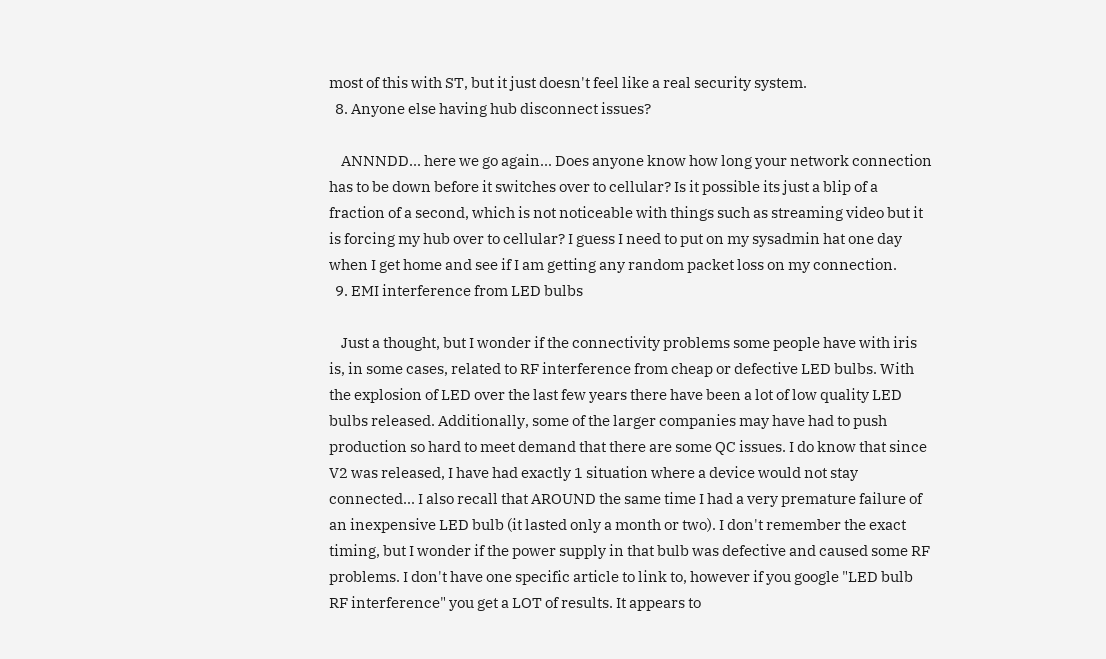most of this with ST, but it just doesn't feel like a real security system.
  8. Anyone else having hub disconnect issues?

    ANNNDD... here we go again... Does anyone know how long your network connection has to be down before it switches over to cellular? Is it possible its just a blip of a fraction of a second, which is not noticeable with things such as streaming video but it is forcing my hub over to cellular? I guess I need to put on my sysadmin hat one day when I get home and see if I am getting any random packet loss on my connection.
  9. EMI interference from LED bulbs

    Just a thought, but I wonder if the connectivity problems some people have with iris is, in some cases, related to RF interference from cheap or defective LED bulbs. With the explosion of LED over the last few years there have been a lot of low quality LED bulbs released. Additionally, some of the larger companies may have had to push production so hard to meet demand that there are some QC issues. I do know that since V2 was released, I have had exactly 1 situation where a device would not stay connected... I also recall that AROUND the same time I had a very premature failure of an inexpensive LED bulb (it lasted only a month or two). I don't remember the exact timing, but I wonder if the power supply in that bulb was defective and caused some RF problems. I don't have one specific article to link to, however if you google "LED bulb RF interference" you get a LOT of results. It appears to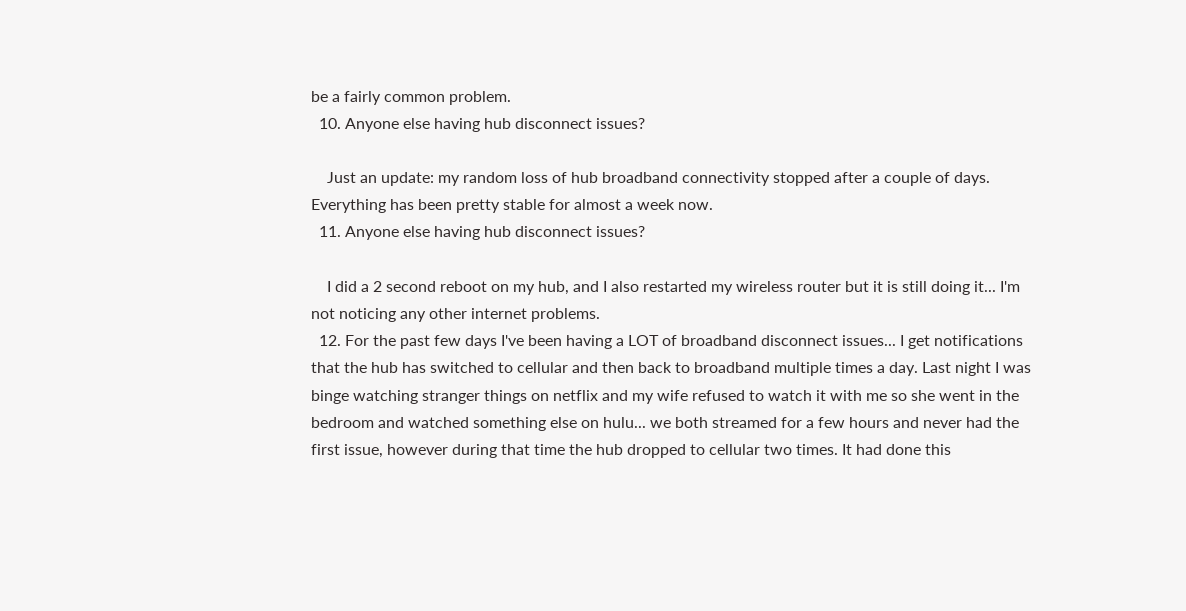be a fairly common problem.
  10. Anyone else having hub disconnect issues?

    Just an update: my random loss of hub broadband connectivity stopped after a couple of days. Everything has been pretty stable for almost a week now.
  11. Anyone else having hub disconnect issues?

    I did a 2 second reboot on my hub, and I also restarted my wireless router but it is still doing it... I'm not noticing any other internet problems.
  12. For the past few days I've been having a LOT of broadband disconnect issues... I get notifications that the hub has switched to cellular and then back to broadband multiple times a day. Last night I was binge watching stranger things on netflix and my wife refused to watch it with me so she went in the bedroom and watched something else on hulu... we both streamed for a few hours and never had the first issue, however during that time the hub dropped to cellular two times. It had done this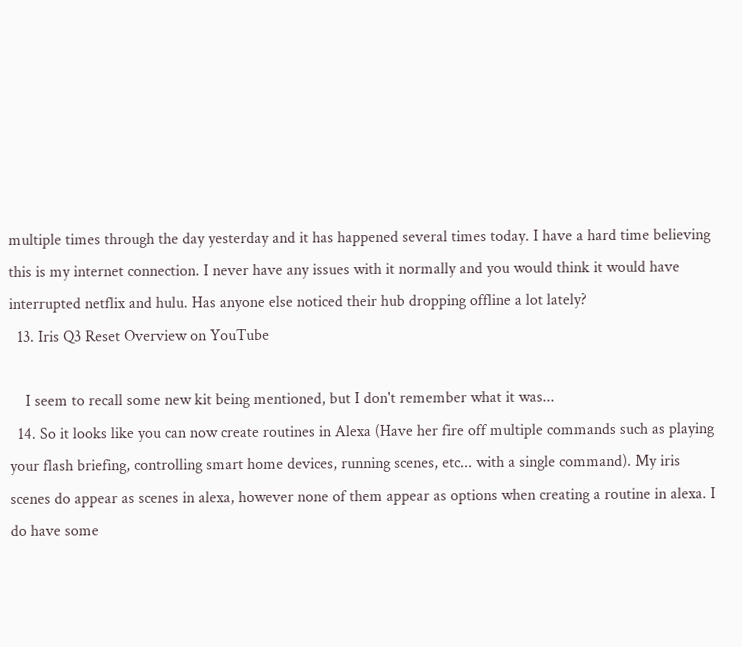multiple times through the day yesterday and it has happened several times today. I have a hard time believing this is my internet connection. I never have any issues with it normally and you would think it would have interrupted netflix and hulu. Has anyone else noticed their hub dropping offline a lot lately?
  13. Iris Q3 Reset Overview on YouTube

    I seem to recall some new kit being mentioned, but I don't remember what it was...
  14. So it looks like you can now create routines in Alexa (Have her fire off multiple commands such as playing your flash briefing, controlling smart home devices, running scenes, etc... with a single command). My iris scenes do appear as scenes in alexa, however none of them appear as options when creating a routine in alexa. I do have some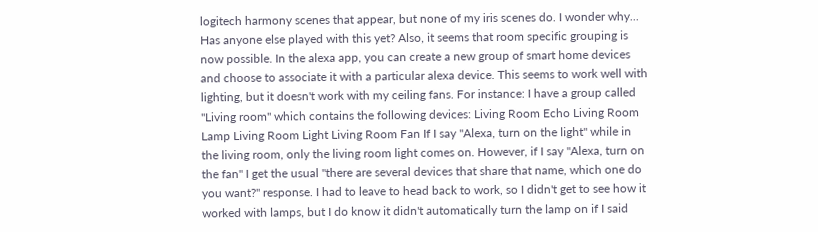logitech harmony scenes that appear, but none of my iris scenes do. I wonder why... Has anyone else played with this yet? Also, it seems that room specific grouping is now possible. In the alexa app, you can create a new group of smart home devices and choose to associate it with a particular alexa device. This seems to work well with lighting, but it doesn't work with my ceiling fans. For instance: I have a group called "Living room" which contains the following devices: Living Room Echo Living Room Lamp Living Room Light Living Room Fan If I say "Alexa, turn on the light" while in the living room, only the living room light comes on. However, if I say "Alexa, turn on the fan" I get the usual "there are several devices that share that name, which one do you want?" response. I had to leave to head back to work, so I didn't get to see how it worked with lamps, but I do know it didn't automatically turn the lamp on if I said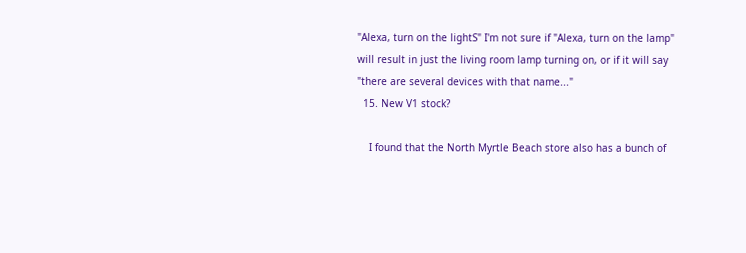"Alexa, turn on the lightS" I'm not sure if "Alexa, turn on the lamp" will result in just the living room lamp turning on, or if it will say "there are several devices with that name..."
  15. New V1 stock?

    I found that the North Myrtle Beach store also has a bunch of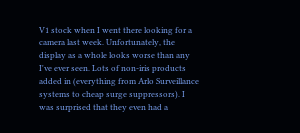V1 stock when I went there looking for a camera last week. Unfortunately, the display as a whole looks worse than any I've ever seen. Lots of non-iris products added in (everything from Arlo Surveillance systems to cheap surge suppressors). I was surprised that they even had a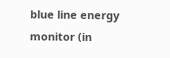blue line energy monitor (in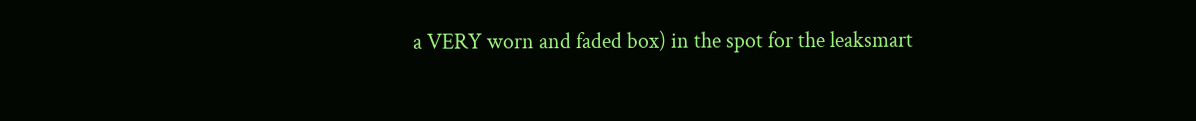a VERY worn and faded box) in the spot for the leaksmart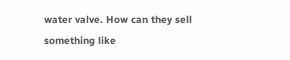water valve. How can they sell something like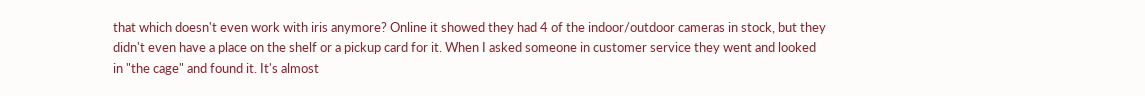that which doesn't even work with iris anymore? Online it showed they had 4 of the indoor/outdoor cameras in stock, but they didn't even have a place on the shelf or a pickup card for it. When I asked someone in customer service they went and looked in "the cage" and found it. It's almost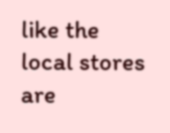like the local stores are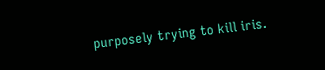purposely trying to kill iris.